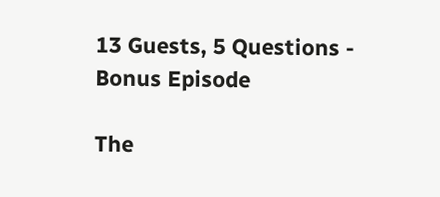13 Guests, 5 Questions - Bonus Episode

The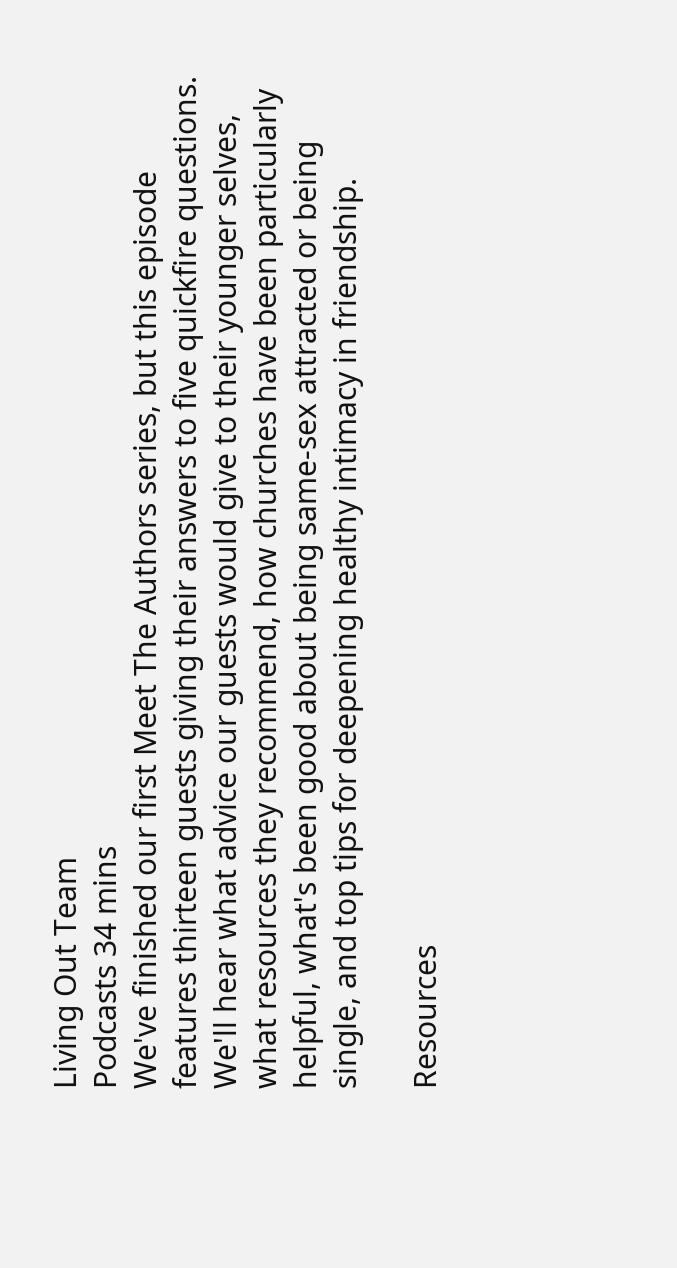Living Out Team
Podcasts 34 mins
We've finished our first Meet The Authors series, but this episode features thirteen guests giving their answers to five quickfire questions. We'll hear what advice our guests would give to their younger selves, what resources they recommend, how churches have been particularly helpful, what's been good about being same-sex attracted or being single, and top tips for deepening healthy intimacy in friendship.

Resources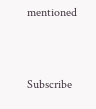mentioned


Subscribe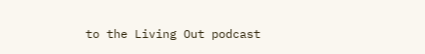to the Living Out podcast